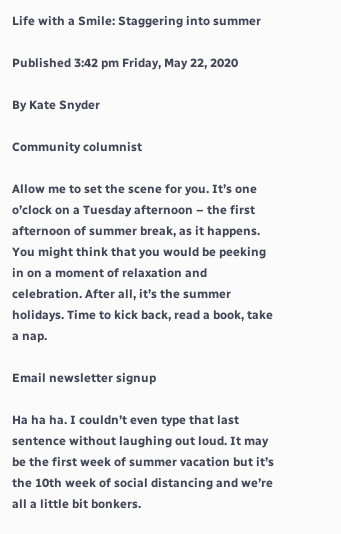Life with a Smile: Staggering into summer

Published 3:42 pm Friday, May 22, 2020

By Kate Snyder

Community columnist

Allow me to set the scene for you. It’s one o’clock on a Tuesday afternoon – the first afternoon of summer break, as it happens. You might think that you would be peeking in on a moment of relaxation and celebration. After all, it’s the summer holidays. Time to kick back, read a book, take a nap.

Email newsletter signup

Ha ha ha. I couldn’t even type that last sentence without laughing out loud. It may be the first week of summer vacation but it’s the 10th week of social distancing and we’re all a little bit bonkers.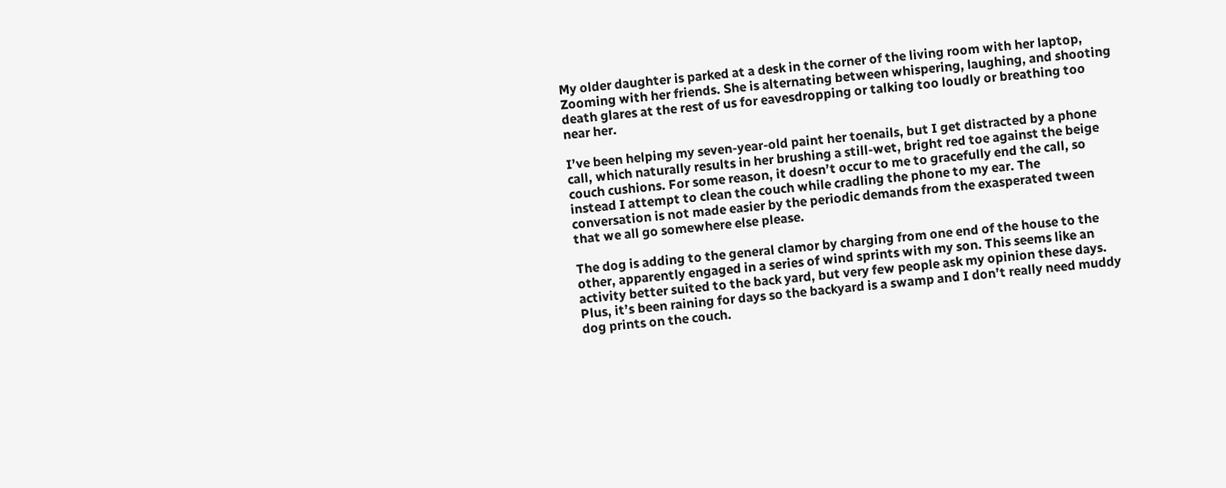My older daughter is parked at a desk in the corner of the living room with her laptop, Zooming with her friends. She is alternating between whispering, laughing, and shooting death glares at the rest of us for eavesdropping or talking too loudly or breathing too near her.

I’ve been helping my seven-year-old paint her toenails, but I get distracted by a phone call, which naturally results in her brushing a still-wet, bright red toe against the beige couch cushions. For some reason, it doesn’t occur to me to gracefully end the call, so instead I attempt to clean the couch while cradling the phone to my ear. The conversation is not made easier by the periodic demands from the exasperated tween that we all go somewhere else please.

The dog is adding to the general clamor by charging from one end of the house to the other, apparently engaged in a series of wind sprints with my son. This seems like an activity better suited to the back yard, but very few people ask my opinion these days. Plus, it’s been raining for days so the backyard is a swamp and I don’t really need muddy dog prints on the couch.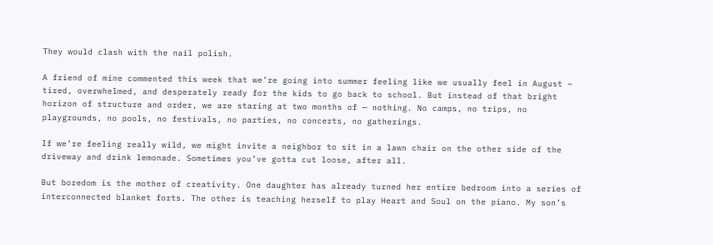They would clash with the nail polish.

A friend of mine commented this week that we’re going into summer feeling like we usually feel in August – tired, overwhelmed, and desperately ready for the kids to go back to school. But instead of that bright horizon of structure and order, we are staring at two months of — nothing. No camps, no trips, no playgrounds, no pools, no festivals, no parties, no concerts, no gatherings.

If we’re feeling really wild, we might invite a neighbor to sit in a lawn chair on the other side of the driveway and drink lemonade. Sometimes you’ve gotta cut loose, after all.

But boredom is the mother of creativity. One daughter has already turned her entire bedroom into a series of interconnected blanket forts. The other is teaching herself to play Heart and Soul on the piano. My son’s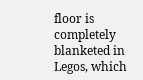floor is completely blanketed in Legos, which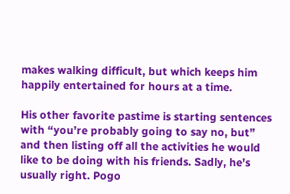makes walking difficult, but which keeps him happily entertained for hours at a time.

His other favorite pastime is starting sentences with “you’re probably going to say no, but” and then listing off all the activities he would like to be doing with his friends. Sadly, he’s usually right. Pogo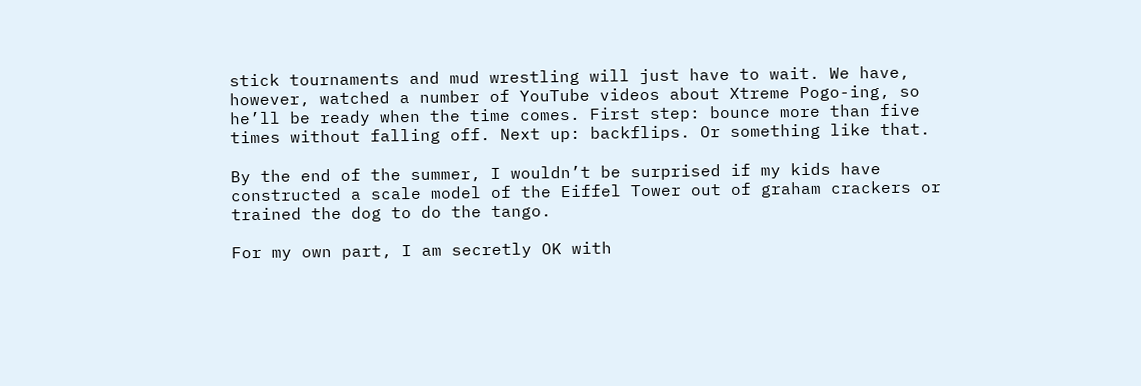stick tournaments and mud wrestling will just have to wait. We have, however, watched a number of YouTube videos about Xtreme Pogo-ing, so he’ll be ready when the time comes. First step: bounce more than five times without falling off. Next up: backflips. Or something like that.

By the end of the summer, I wouldn’t be surprised if my kids have constructed a scale model of the Eiffel Tower out of graham crackers or trained the dog to do the tango.

For my own part, I am secretly OK with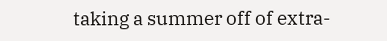taking a summer off of extra-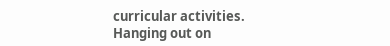curricular activities. Hanging out on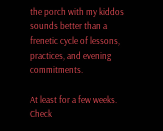the porch with my kiddos sounds better than a frenetic cycle of lessons, practices, and evening commitments.

At least for a few weeks. Check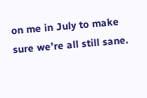on me in July to make sure we’re all still sane.